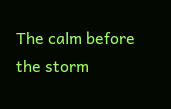The calm before the storm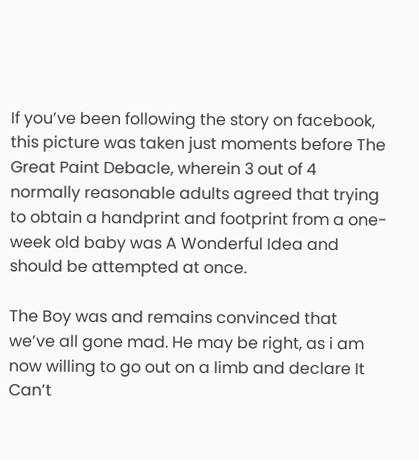If you’ve been following the story on facebook, this picture was taken just moments before The Great Paint Debacle, wherein 3 out of 4 normally reasonable adults agreed that trying to obtain a handprint and footprint from a one-week old baby was A Wonderful Idea and should be attempted at once.

The Boy was and remains convinced that we’ve all gone mad. He may be right, as i am now willing to go out on a limb and declare It Can’t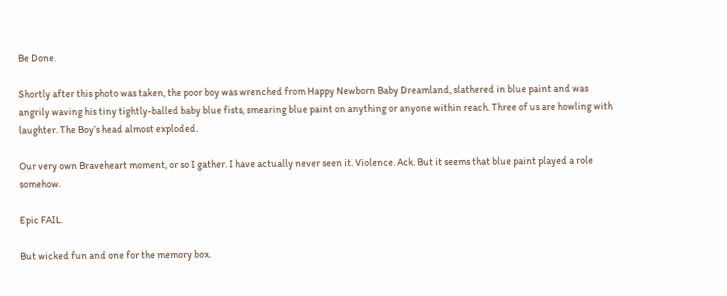Be Done.

Shortly after this photo was taken, the poor boy was wrenched from Happy Newborn Baby Dreamland, slathered in blue paint and was angrily waving his tiny tightly-balled baby blue fists, smearing blue paint on anything or anyone within reach. Three of us are howling with laughter. The Boy’s head almost exploded.

Our very own Braveheart moment, or so I gather. I have actually never seen it. Violence. Ack. But it seems that blue paint played a role somehow.

Epic FAIL.

But wicked fun and one for the memory box.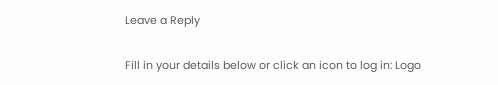Leave a Reply

Fill in your details below or click an icon to log in: Logo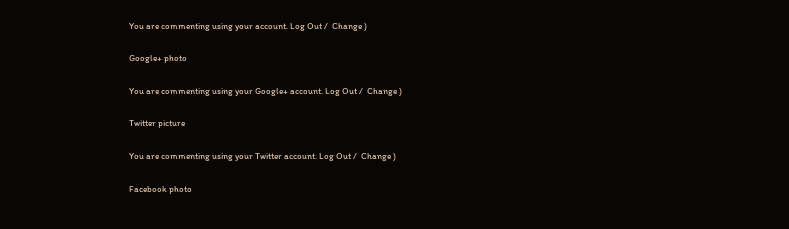You are commenting using your account. Log Out /  Change )

Google+ photo

You are commenting using your Google+ account. Log Out /  Change )

Twitter picture

You are commenting using your Twitter account. Log Out /  Change )

Facebook photo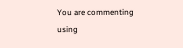You are commenting using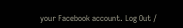your Facebook account. Log Out /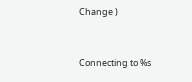Change )


Connecting to %s